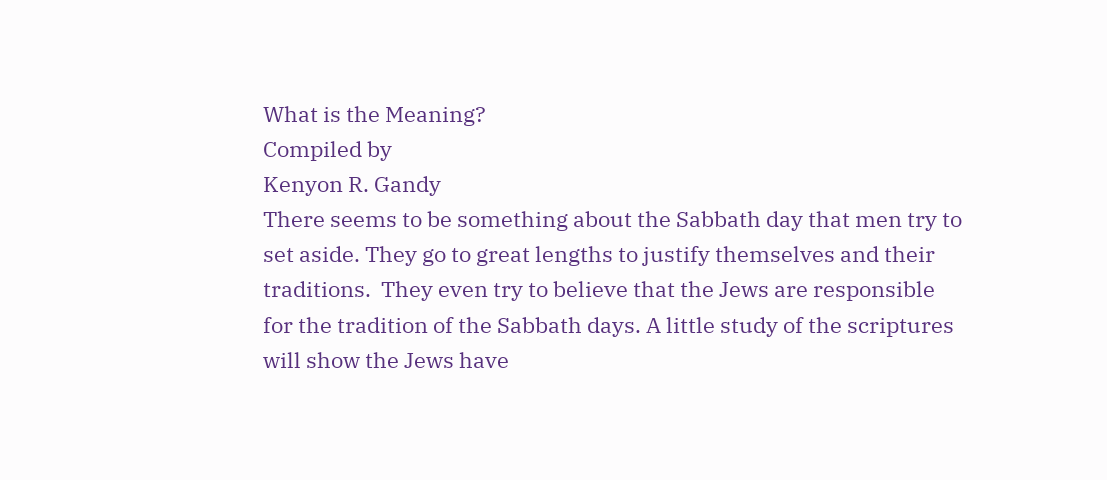What is the Meaning?
Compiled by
Kenyon R. Gandy
There seems to be something about the Sabbath day that men try to set aside. They go to great lengths to justify themselves and their traditions.  They even try to believe that the Jews are responsible for the tradition of the Sabbath days. A little study of the scriptures will show the Jews have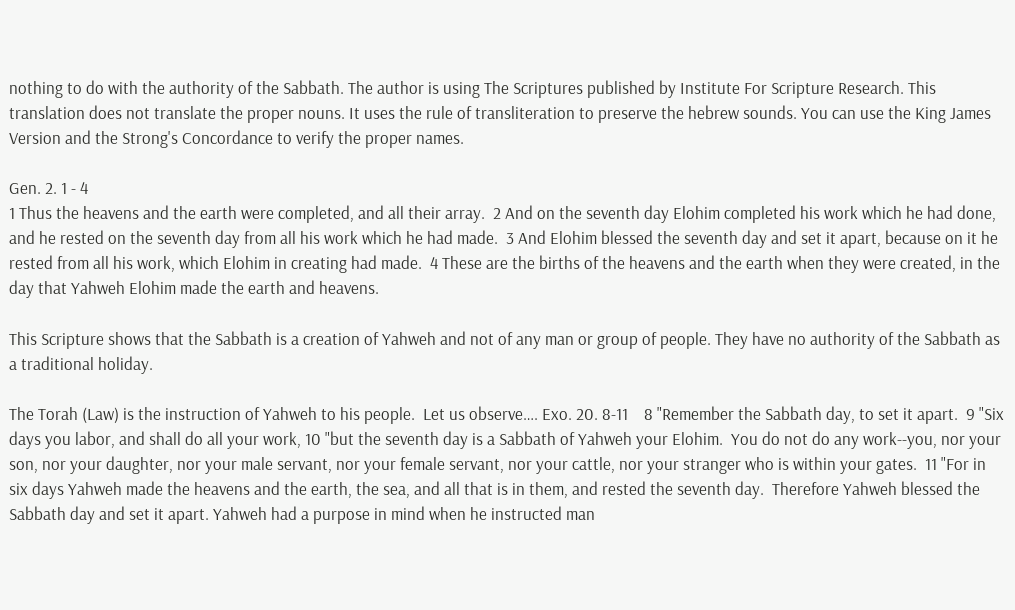nothing to do with the authority of the Sabbath. The author is using The Scriptures published by Institute For Scripture Research. This translation does not translate the proper nouns. It uses the rule of transliteration to preserve the hebrew sounds. You can use the King James Version and the Strong's Concordance to verify the proper names.

Gen. 2. 1 - 4
1 Thus the heavens and the earth were completed, and all their array.  2 And on the seventh day Elohim completed his work which he had done, and he rested on the seventh day from all his work which he had made.  3 And Elohim blessed the seventh day and set it apart, because on it he rested from all his work, which Elohim in creating had made.  4 These are the births of the heavens and the earth when they were created, in the day that Yahweh Elohim made the earth and heavens.

This Scripture shows that the Sabbath is a creation of Yahweh and not of any man or group of people. They have no authority of the Sabbath as a traditional holiday.

The Torah (Law) is the instruction of Yahweh to his people.  Let us observe…. Exo. 20. 8-11    8 "Remember the Sabbath day, to set it apart.  9 "Six days you labor, and shall do all your work, 10 "but the seventh day is a Sabbath of Yahweh your Elohim.  You do not do any work--you, nor your son, nor your daughter, nor your male servant, nor your female servant, nor your cattle, nor your stranger who is within your gates.  11 "For in six days Yahweh made the heavens and the earth, the sea, and all that is in them, and rested the seventh day.  Therefore Yahweh blessed the Sabbath day and set it apart. Yahweh had a purpose in mind when he instructed man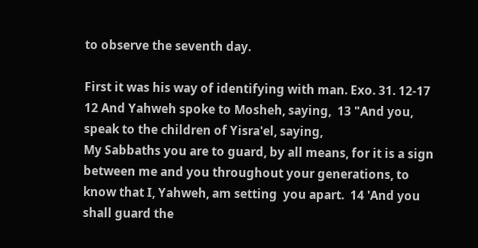to observe the seventh day.

First it was his way of identifying with man. Exo. 31. 12-17   12 And Yahweh spoke to Mosheh, saying,  13 "And you, speak to the children of Yisra'el, saying,
My Sabbaths you are to guard, by all means, for it is a sign between me and you throughout your generations, to know that I, Yahweh, am setting  you apart.  14 'And you shall guard the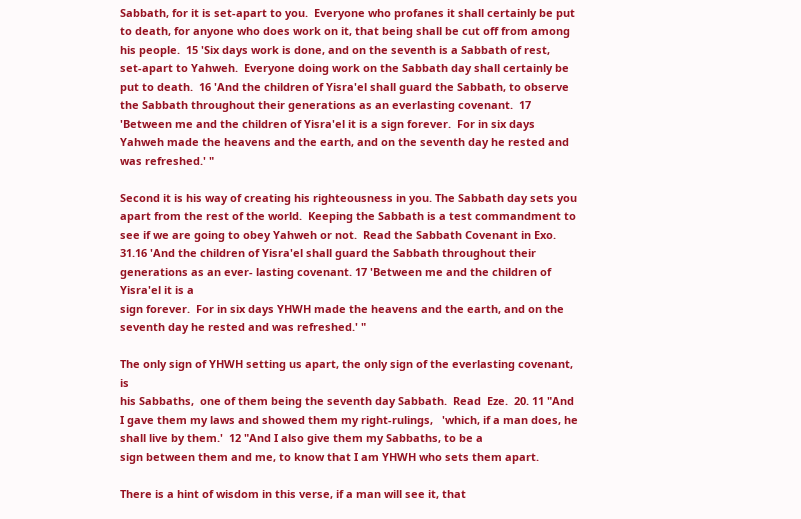Sabbath, for it is set-apart to you.  Everyone who profanes it shall certainly be put to death, for anyone who does work on it, that being shall be cut off from among his people.  15 'Six days work is done, and on the seventh is a Sabbath of rest,   set-apart to Yahweh.  Everyone doing work on the Sabbath day shall certainly be put to death.  16 'And the children of Yisra'el shall guard the Sabbath, to observe the Sabbath throughout their generations as an everlasting covenant.  17 'Between me and the children of Yisra'el it is a sign forever.  For in six days Yahweh made the heavens and the earth, and on the seventh day he rested and was refreshed.' "

Second it is his way of creating his righteousness in you. The Sabbath day sets you apart from the rest of the world.  Keeping the Sabbath is a test commandment to see if we are going to obey Yahweh or not.  Read the Sabbath Covenant in Exo.  31.16 'And the children of Yisra'el shall guard the Sabbath throughout their generations as an ever- lasting covenant. 17 'Between me and the children of Yisra'el it is a
sign forever.  For in six days YHWH made the heavens and the earth, and on the seventh day he rested and was refreshed.' "

The only sign of YHWH setting us apart, the only sign of the everlasting covenant, is
his Sabbaths,  one of them being the seventh day Sabbath.  Read  Eze.  20. 11 "And I gave them my laws and showed them my right-rulings,   'which, if a man does, he shall live by them.'  12 "And I also give them my Sabbaths, to be a
sign between them and me, to know that I am YHWH who sets them apart.

There is a hint of wisdom in this verse, if a man will see it, that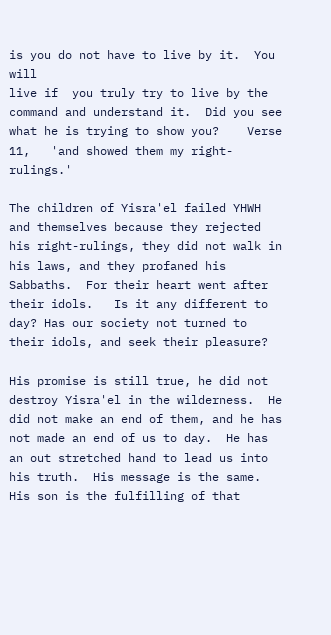is you do not have to live by it.  You will
live if  you truly try to live by the command and understand it.  Did you see what he is trying to show you?    Verse 11,   'and showed them my right-rulings.'

The children of Yisra'el failed YHWH and themselves because they rejected his right-rulings, they did not walk in his laws, and they profaned his Sabbaths.  For their heart went after their idols.   Is it any different to day? Has our society not turned to their idols, and seek their pleasure?

His promise is still true, he did not destroy Yisra'el in the wilderness.  He did not make an end of them, and he has not made an end of us to day.  He has an out stretched hand to lead us into his truth.  His message is the same.  His son is the fulfilling of that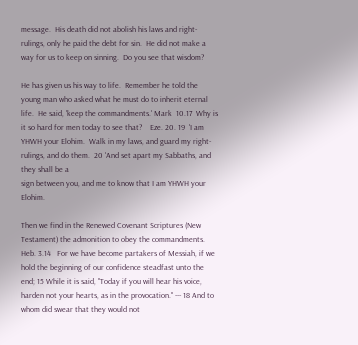message.  His death did not abolish his laws and right-rulings, only he paid the debt for sin.  He did not make a way for us to keep on sinning.  Do you see that wisdom?

He has given us his way to life.  Remember he told the young man who asked what he must do to inherit eternal life.  He said, 'keep the commandments.' Mark  10.17  Why is it so hard for men today to see that?    Eze. 20. 19  'I am YHWH your Elohim.  Walk in my laws, and guard my right-rulings, and do them.  20 'And set apart my Sabbaths, and they shall be a
sign between you, and me to know that I am YHWH your Elohim.

Then we find in the Renewed Covenant Scriptures (New Testament) the admonition to obey the commandments.  Heb. 3.14   For we have become partakers of Messiah, if we hold the beginning of our confidence steadfast unto the end; 15 While it is said, "Today if you will hear his voice, harden not your hearts, as in the provocation." --- 18 And to whom did swear that they would not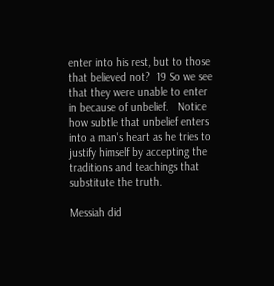enter into his rest, but to those that believed not?  19 So we see that they were unable to enter in because of unbelief.   Notice how subtle that unbelief enters into a man's heart as he tries to justify himself by accepting the traditions and teachings that substitute the truth.

Messiah did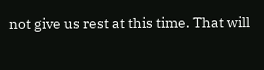not give us rest at this time. That will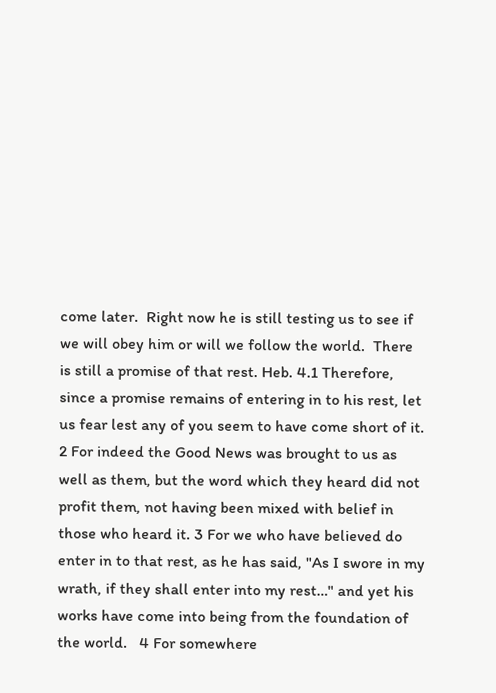come later.  Right now he is still testing us to see if we will obey him or will we follow the world.  There is still a promise of that rest. Heb. 4.1 Therefore, since a promise remains of entering in to his rest, let us fear lest any of you seem to have come short of it.  2 For indeed the Good News was brought to us as well as them, but the word which they heard did not profit them, not having been mixed with belief in those who heard it. 3 For we who have believed do enter in to that rest, as he has said, "As I swore in my wrath, if they shall enter into my rest…" and yet his works have come into being from the foundation of the world.   4 For somewhere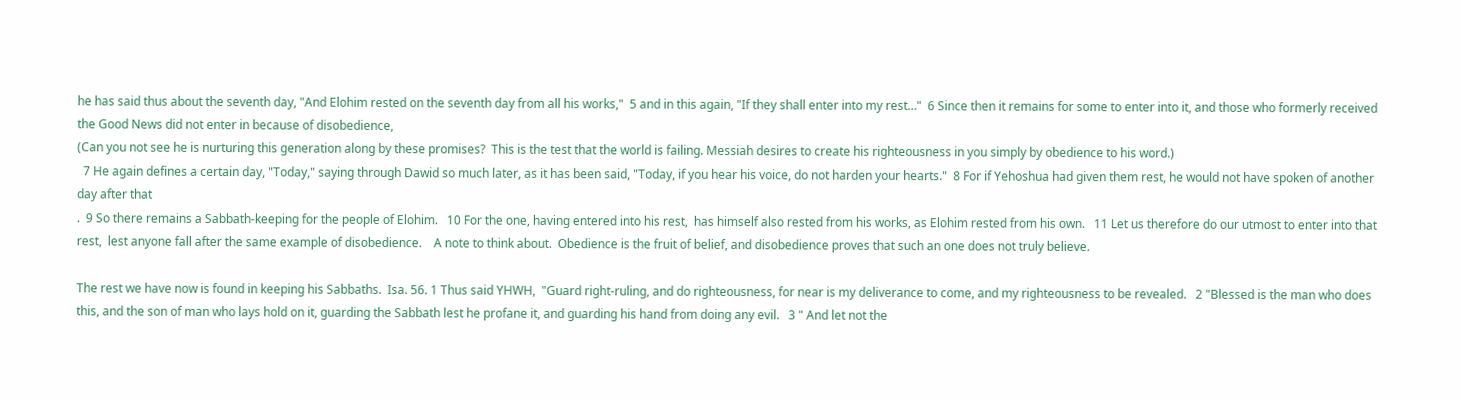he has said thus about the seventh day, "And Elohim rested on the seventh day from all his works,"  5 and in this again, "If they shall enter into my rest…"  6 Since then it remains for some to enter into it, and those who formerly received the Good News did not enter in because of disobedience,
(Can you not see he is nurturing this generation along by these promises?  This is the test that the world is failing. Messiah desires to create his righteousness in you simply by obedience to his word.)
  7 He again defines a certain day, "Today," saying through Dawid so much later, as it has been said, "Today, if you hear his voice, do not harden your hearts."  8 For if Yehoshua had given them rest, he would not have spoken of another day after that
.  9 So there remains a Sabbath-keeping for the people of Elohim.   10 For the one, having entered into his rest,  has himself also rested from his works, as Elohim rested from his own.   11 Let us therefore do our utmost to enter into that rest,  lest anyone fall after the same example of disobedience.    A note to think about.  Obedience is the fruit of belief, and disobedience proves that such an one does not truly believe.

The rest we have now is found in keeping his Sabbaths.  Isa. 56. 1 Thus said YHWH,  "Guard right-ruling, and do righteousness, for near is my deliverance to come, and my righteousness to be revealed.   2 "Blessed is the man who does this, and the son of man who lays hold on it, guarding the Sabbath lest he profane it, and guarding his hand from doing any evil.   3 " And let not the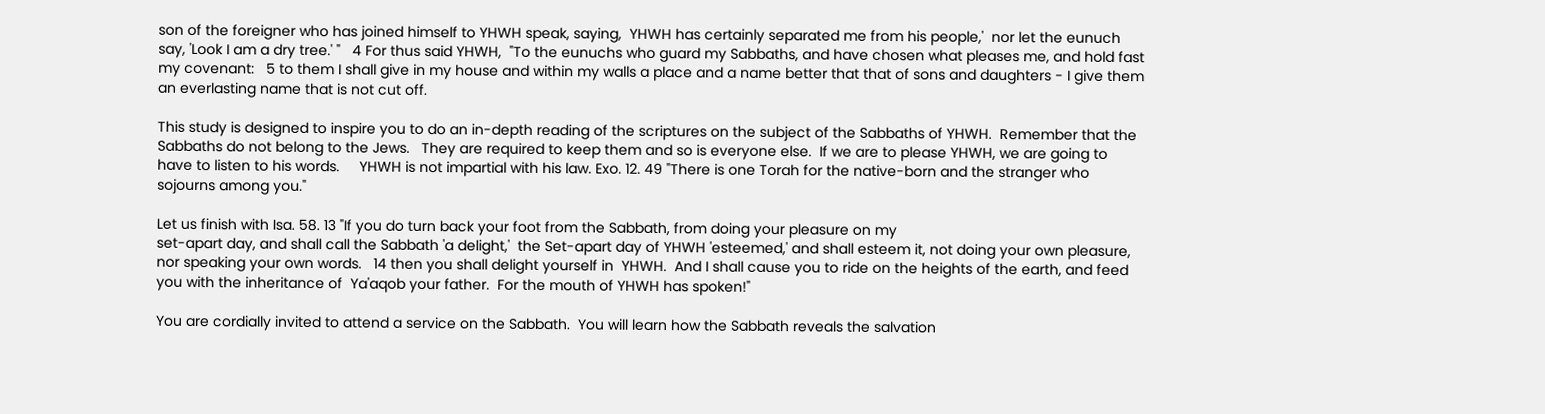son of the foreigner who has joined himself to YHWH speak, saying,  YHWH has certainly separated me from his people,'  nor let the eunuch say, 'Look I am a dry tree.' "   4 For thus said YHWH,  "To the eunuchs who guard my Sabbaths, and have chosen what pleases me, and hold fast my covenant:   5 to them I shall give in my house and within my walls a place and a name better that that of sons and daughters - I give them an everlasting name that is not cut off.

This study is designed to inspire you to do an in-depth reading of the scriptures on the subject of the Sabbaths of YHWH.  Remember that the Sabbaths do not belong to the Jews.   They are required to keep them and so is everyone else.  If we are to please YHWH, we are going to have to listen to his words.     YHWH is not impartial with his law. Exo. 12. 49 "There is one Torah for the native-born and the stranger who sojourns among you."

Let us finish with Isa. 58. 13 "If you do turn back your foot from the Sabbath, from doing your pleasure on my
set-apart day, and shall call the Sabbath 'a delight,'  the Set-apart day of YHWH 'esteemed,' and shall esteem it, not doing your own pleasure, nor speaking your own words.   14 then you shall delight yourself in  YHWH.  And I shall cause you to ride on the heights of the earth, and feed you with the inheritance of  Ya'aqob your father.  For the mouth of YHWH has spoken!"

You are cordially invited to attend a service on the Sabbath.  You will learn how the Sabbath reveals the salvation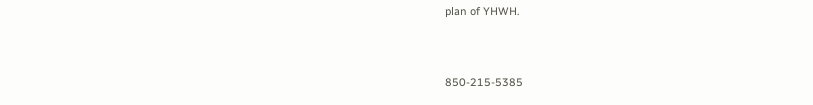plan of YHWH.


850-215-5385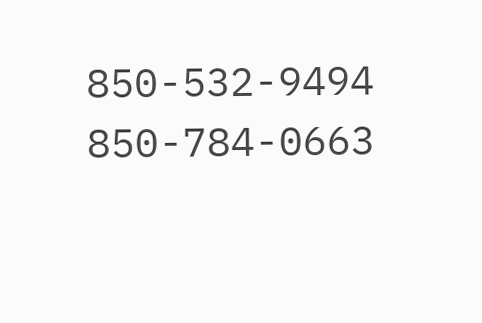850-532-9494                                        850-784-0663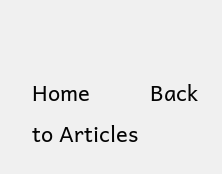Home          Back to Articles